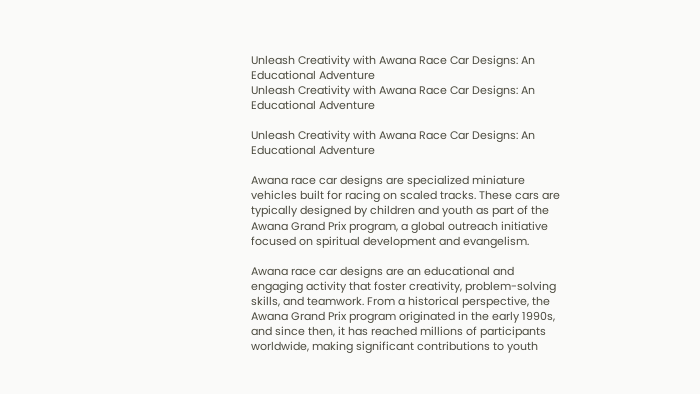Unleash Creativity with Awana Race Car Designs: An Educational Adventure
Unleash Creativity with Awana Race Car Designs: An Educational Adventure

Unleash Creativity with Awana Race Car Designs: An Educational Adventure

Awana race car designs are specialized miniature vehicles built for racing on scaled tracks. These cars are typically designed by children and youth as part of the Awana Grand Prix program, a global outreach initiative focused on spiritual development and evangelism.

Awana race car designs are an educational and engaging activity that foster creativity, problem-solving skills, and teamwork. From a historical perspective, the Awana Grand Prix program originated in the early 1990s, and since then, it has reached millions of participants worldwide, making significant contributions to youth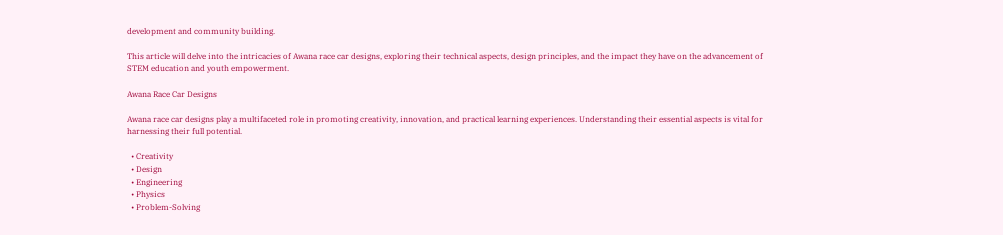development and community building.

This article will delve into the intricacies of Awana race car designs, exploring their technical aspects, design principles, and the impact they have on the advancement of STEM education and youth empowerment.

Awana Race Car Designs

Awana race car designs play a multifaceted role in promoting creativity, innovation, and practical learning experiences. Understanding their essential aspects is vital for harnessing their full potential.

  • Creativity
  • Design
  • Engineering
  • Physics
  • Problem-Solving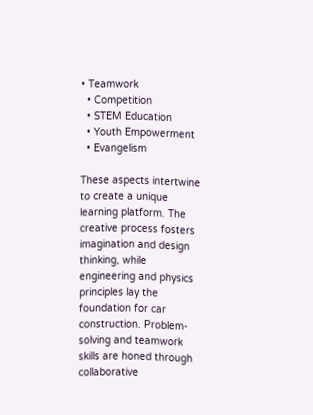• Teamwork
  • Competition
  • STEM Education
  • Youth Empowerment
  • Evangelism

These aspects intertwine to create a unique learning platform. The creative process fosters imagination and design thinking, while engineering and physics principles lay the foundation for car construction. Problem-solving and teamwork skills are honed through collaborative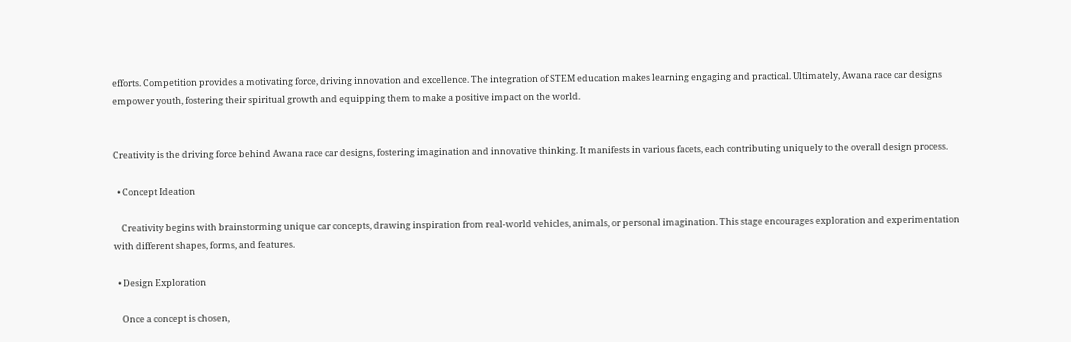efforts. Competition provides a motivating force, driving innovation and excellence. The integration of STEM education makes learning engaging and practical. Ultimately, Awana race car designs empower youth, fostering their spiritual growth and equipping them to make a positive impact on the world.


Creativity is the driving force behind Awana race car designs, fostering imagination and innovative thinking. It manifests in various facets, each contributing uniquely to the overall design process.

  • Concept Ideation

    Creativity begins with brainstorming unique car concepts, drawing inspiration from real-world vehicles, animals, or personal imagination. This stage encourages exploration and experimentation with different shapes, forms, and features.

  • Design Exploration

    Once a concept is chosen,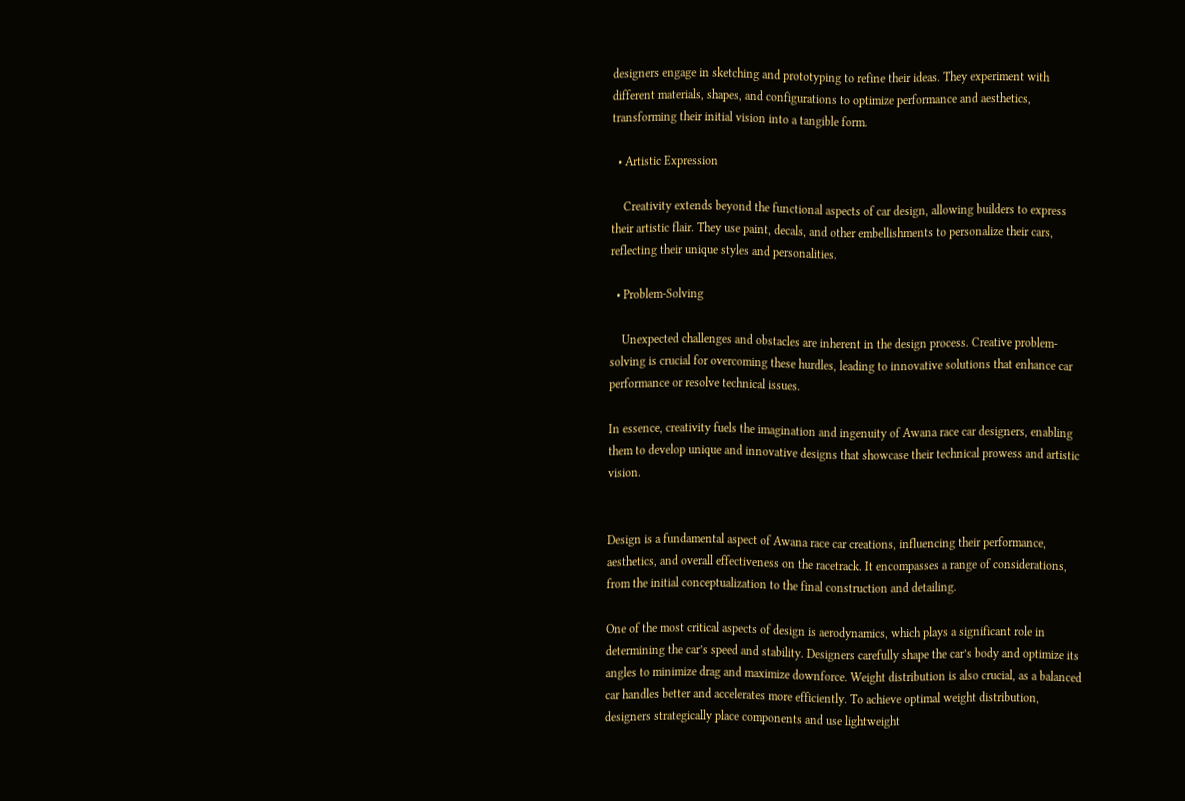designers engage in sketching and prototyping to refine their ideas. They experiment with different materials, shapes, and configurations to optimize performance and aesthetics, transforming their initial vision into a tangible form.

  • Artistic Expression

    Creativity extends beyond the functional aspects of car design, allowing builders to express their artistic flair. They use paint, decals, and other embellishments to personalize their cars, reflecting their unique styles and personalities.

  • Problem-Solving

    Unexpected challenges and obstacles are inherent in the design process. Creative problem-solving is crucial for overcoming these hurdles, leading to innovative solutions that enhance car performance or resolve technical issues.

In essence, creativity fuels the imagination and ingenuity of Awana race car designers, enabling them to develop unique and innovative designs that showcase their technical prowess and artistic vision.


Design is a fundamental aspect of Awana race car creations, influencing their performance, aesthetics, and overall effectiveness on the racetrack. It encompasses a range of considerations, from the initial conceptualization to the final construction and detailing.

One of the most critical aspects of design is aerodynamics, which plays a significant role in determining the car’s speed and stability. Designers carefully shape the car’s body and optimize its angles to minimize drag and maximize downforce. Weight distribution is also crucial, as a balanced car handles better and accelerates more efficiently. To achieve optimal weight distribution, designers strategically place components and use lightweight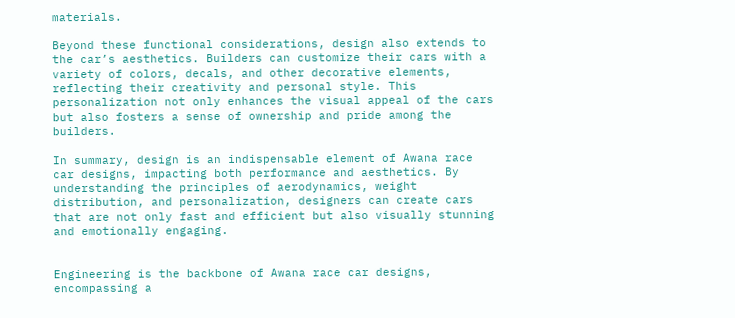materials.

Beyond these functional considerations, design also extends to the car’s aesthetics. Builders can customize their cars with a variety of colors, decals, and other decorative elements, reflecting their creativity and personal style. This personalization not only enhances the visual appeal of the cars but also fosters a sense of ownership and pride among the builders.

In summary, design is an indispensable element of Awana race car designs, impacting both performance and aesthetics. By understanding the principles of aerodynamics, weight distribution, and personalization, designers can create cars that are not only fast and efficient but also visually stunning and emotionally engaging.


Engineering is the backbone of Awana race car designs, encompassing a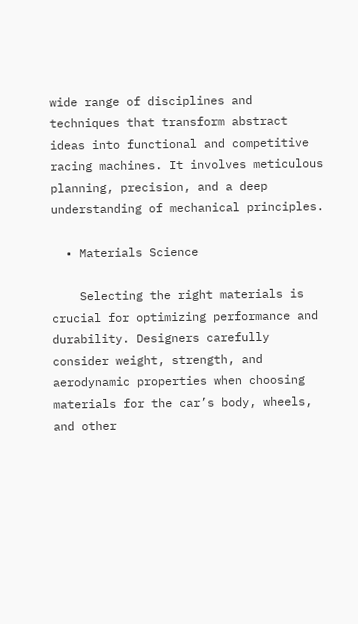wide range of disciplines and techniques that transform abstract ideas into functional and competitive racing machines. It involves meticulous planning, precision, and a deep understanding of mechanical principles.

  • Materials Science

    Selecting the right materials is crucial for optimizing performance and durability. Designers carefully consider weight, strength, and aerodynamic properties when choosing materials for the car’s body, wheels, and other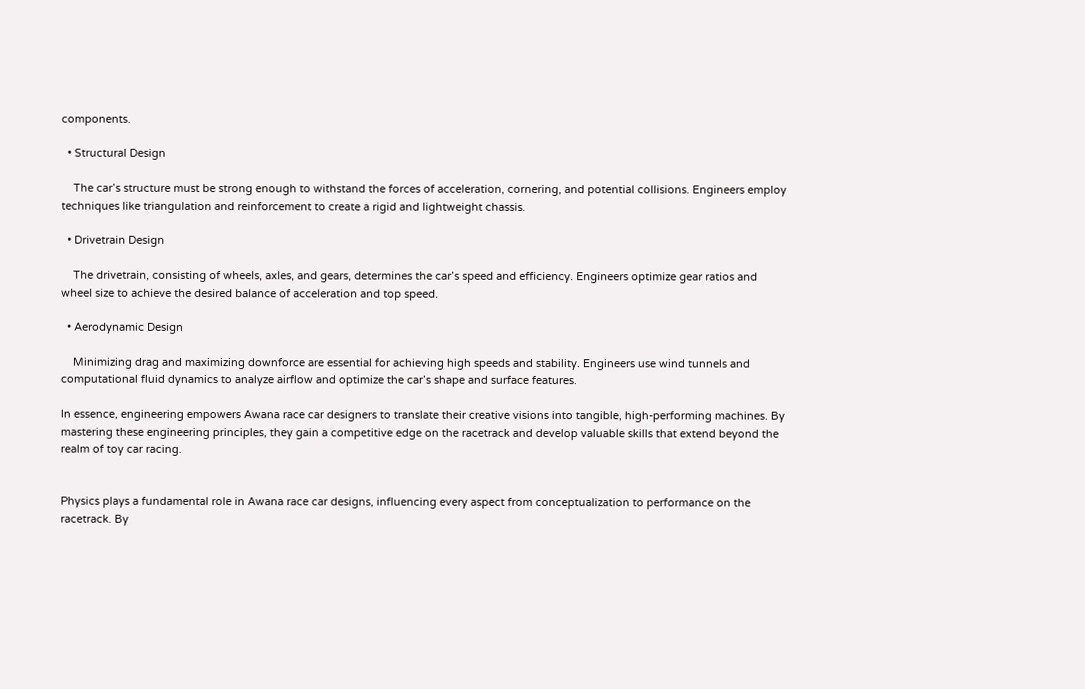components.

  • Structural Design

    The car’s structure must be strong enough to withstand the forces of acceleration, cornering, and potential collisions. Engineers employ techniques like triangulation and reinforcement to create a rigid and lightweight chassis.

  • Drivetrain Design

    The drivetrain, consisting of wheels, axles, and gears, determines the car’s speed and efficiency. Engineers optimize gear ratios and wheel size to achieve the desired balance of acceleration and top speed.

  • Aerodynamic Design

    Minimizing drag and maximizing downforce are essential for achieving high speeds and stability. Engineers use wind tunnels and computational fluid dynamics to analyze airflow and optimize the car’s shape and surface features.

In essence, engineering empowers Awana race car designers to translate their creative visions into tangible, high-performing machines. By mastering these engineering principles, they gain a competitive edge on the racetrack and develop valuable skills that extend beyond the realm of toy car racing.


Physics plays a fundamental role in Awana race car designs, influencing every aspect from conceptualization to performance on the racetrack. By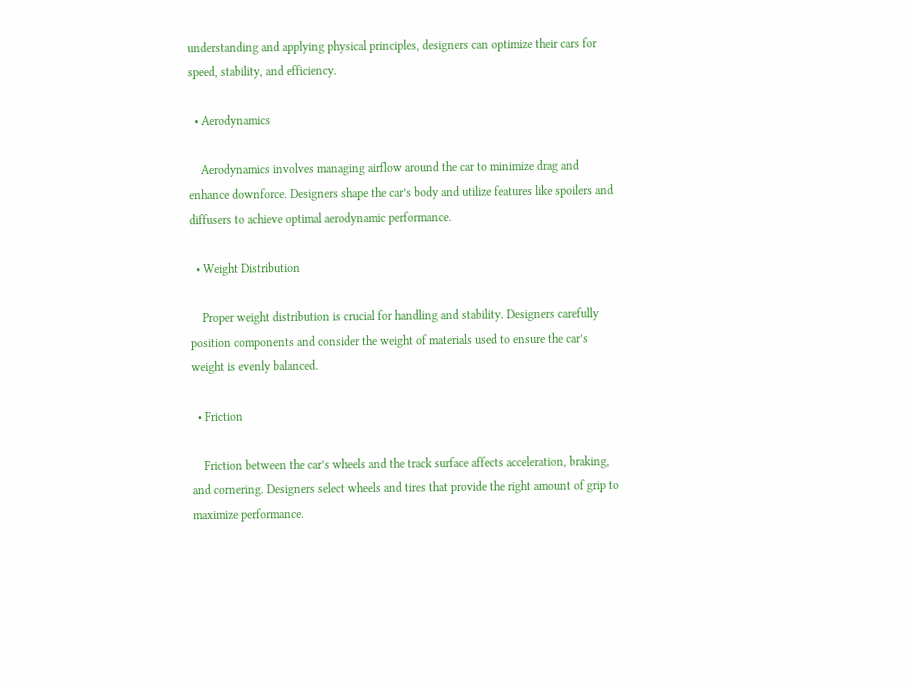understanding and applying physical principles, designers can optimize their cars for speed, stability, and efficiency.

  • Aerodynamics

    Aerodynamics involves managing airflow around the car to minimize drag and enhance downforce. Designers shape the car’s body and utilize features like spoilers and diffusers to achieve optimal aerodynamic performance.

  • Weight Distribution

    Proper weight distribution is crucial for handling and stability. Designers carefully position components and consider the weight of materials used to ensure the car’s weight is evenly balanced.

  • Friction

    Friction between the car’s wheels and the track surface affects acceleration, braking, and cornering. Designers select wheels and tires that provide the right amount of grip to maximize performance.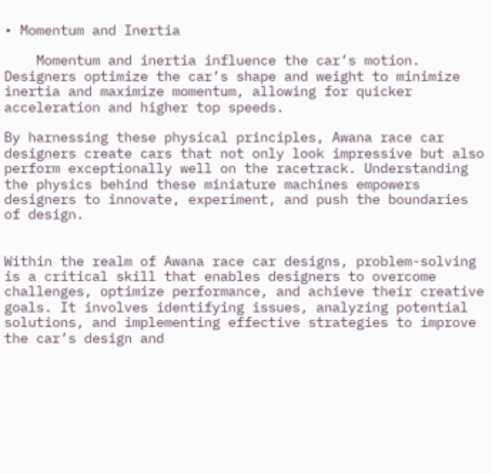• Momentum and Inertia

    Momentum and inertia influence the car’s motion. Designers optimize the car’s shape and weight to minimize inertia and maximize momentum, allowing for quicker acceleration and higher top speeds.

By harnessing these physical principles, Awana race car designers create cars that not only look impressive but also perform exceptionally well on the racetrack. Understanding the physics behind these miniature machines empowers designers to innovate, experiment, and push the boundaries of design.


Within the realm of Awana race car designs, problem-solving is a critical skill that enables designers to overcome challenges, optimize performance, and achieve their creative goals. It involves identifying issues, analyzing potential solutions, and implementing effective strategies to improve the car’s design and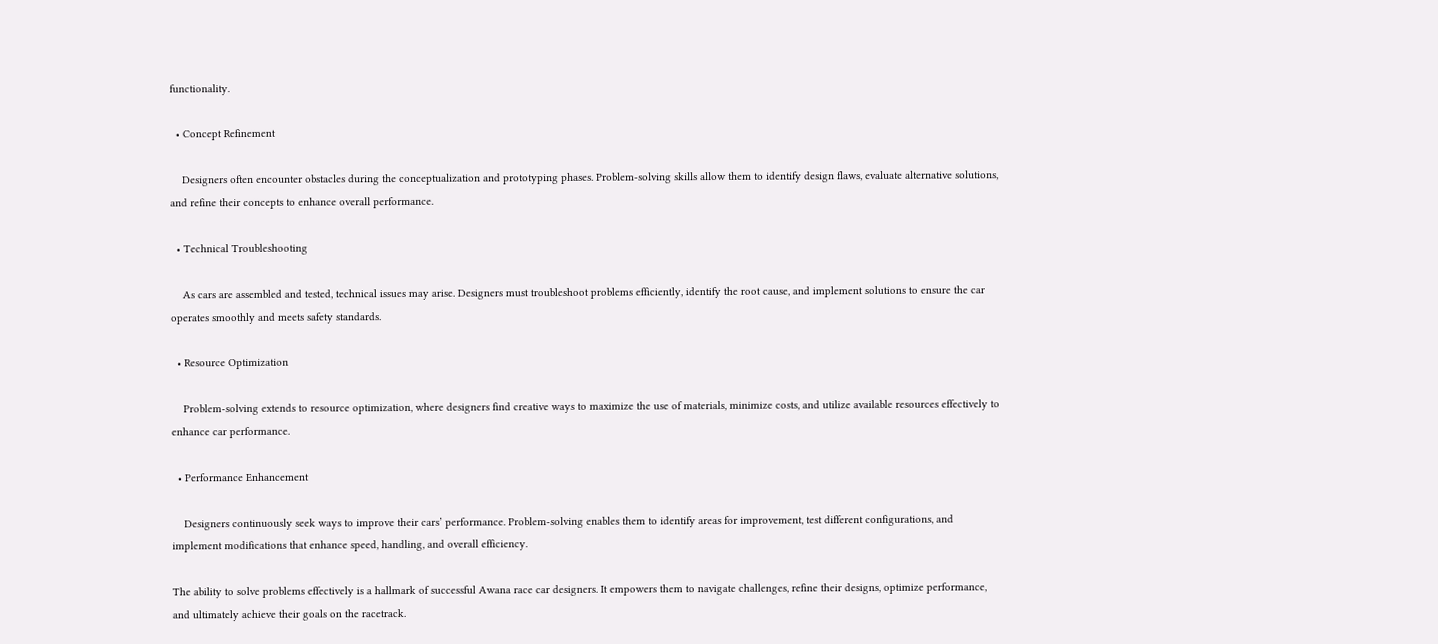functionality.

  • Concept Refinement

    Designers often encounter obstacles during the conceptualization and prototyping phases. Problem-solving skills allow them to identify design flaws, evaluate alternative solutions, and refine their concepts to enhance overall performance.

  • Technical Troubleshooting

    As cars are assembled and tested, technical issues may arise. Designers must troubleshoot problems efficiently, identify the root cause, and implement solutions to ensure the car operates smoothly and meets safety standards.

  • Resource Optimization

    Problem-solving extends to resource optimization, where designers find creative ways to maximize the use of materials, minimize costs, and utilize available resources effectively to enhance car performance.

  • Performance Enhancement

    Designers continuously seek ways to improve their cars’ performance. Problem-solving enables them to identify areas for improvement, test different configurations, and implement modifications that enhance speed, handling, and overall efficiency.

The ability to solve problems effectively is a hallmark of successful Awana race car designers. It empowers them to navigate challenges, refine their designs, optimize performance, and ultimately achieve their goals on the racetrack.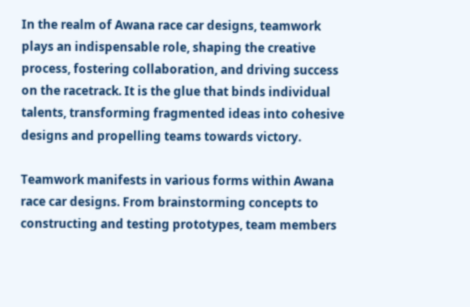In the realm of Awana race car designs, teamwork plays an indispensable role, shaping the creative process, fostering collaboration, and driving success on the racetrack. It is the glue that binds individual talents, transforming fragmented ideas into cohesive designs and propelling teams towards victory.

Teamwork manifests in various forms within Awana race car designs. From brainstorming concepts to constructing and testing prototypes, team members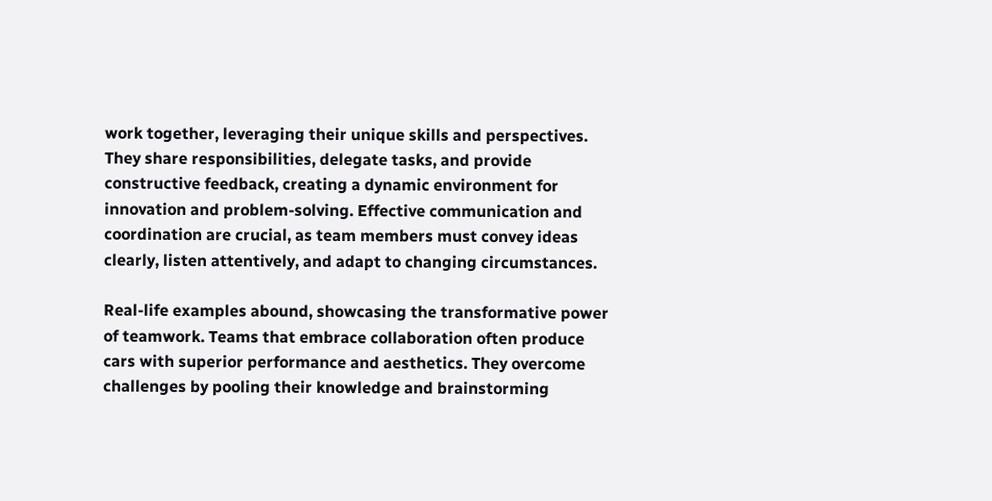work together, leveraging their unique skills and perspectives. They share responsibilities, delegate tasks, and provide constructive feedback, creating a dynamic environment for innovation and problem-solving. Effective communication and coordination are crucial, as team members must convey ideas clearly, listen attentively, and adapt to changing circumstances.

Real-life examples abound, showcasing the transformative power of teamwork. Teams that embrace collaboration often produce cars with superior performance and aesthetics. They overcome challenges by pooling their knowledge and brainstorming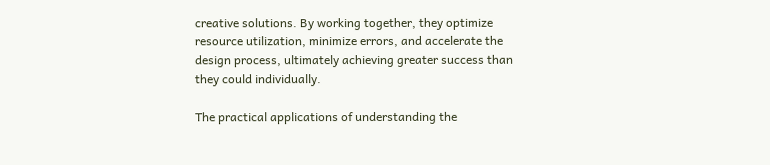creative solutions. By working together, they optimize resource utilization, minimize errors, and accelerate the design process, ultimately achieving greater success than they could individually.

The practical applications of understanding the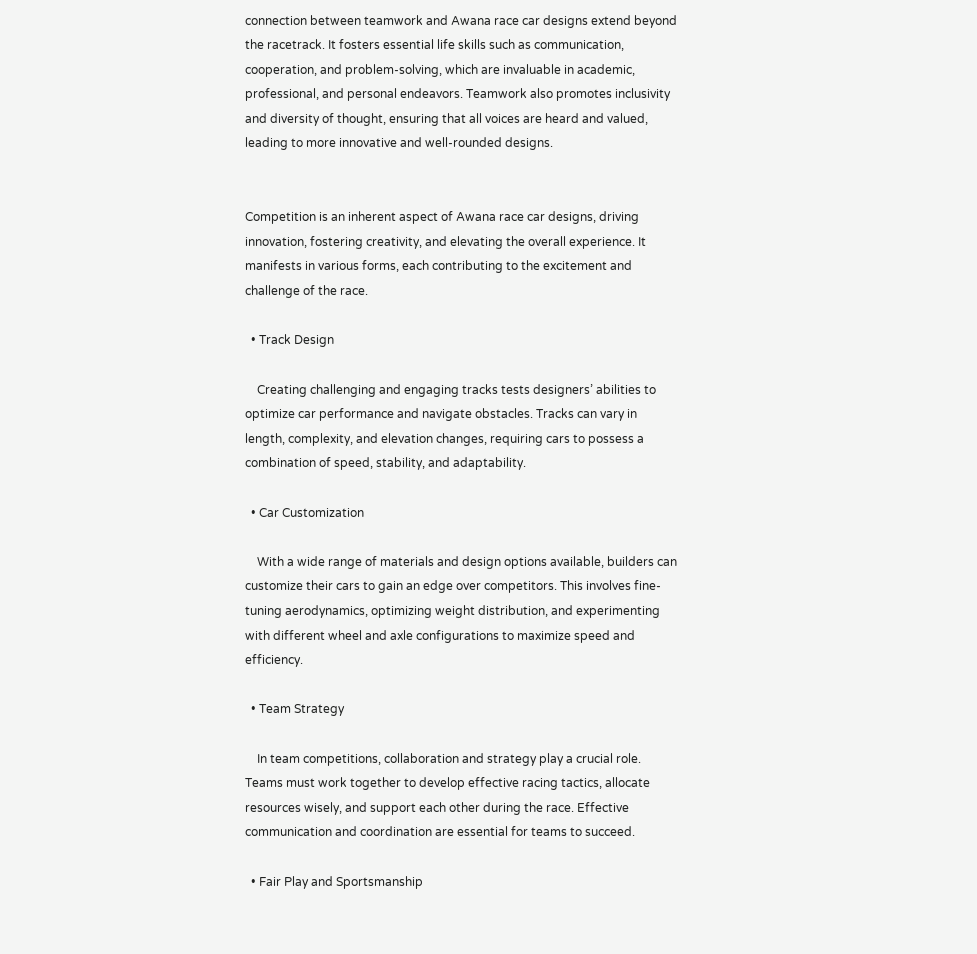connection between teamwork and Awana race car designs extend beyond the racetrack. It fosters essential life skills such as communication, cooperation, and problem-solving, which are invaluable in academic, professional, and personal endeavors. Teamwork also promotes inclusivity and diversity of thought, ensuring that all voices are heard and valued, leading to more innovative and well-rounded designs.


Competition is an inherent aspect of Awana race car designs, driving innovation, fostering creativity, and elevating the overall experience. It manifests in various forms, each contributing to the excitement and challenge of the race.

  • Track Design

    Creating challenging and engaging tracks tests designers’ abilities to optimize car performance and navigate obstacles. Tracks can vary in length, complexity, and elevation changes, requiring cars to possess a combination of speed, stability, and adaptability.

  • Car Customization

    With a wide range of materials and design options available, builders can customize their cars to gain an edge over competitors. This involves fine-tuning aerodynamics, optimizing weight distribution, and experimenting with different wheel and axle configurations to maximize speed and efficiency.

  • Team Strategy

    In team competitions, collaboration and strategy play a crucial role. Teams must work together to develop effective racing tactics, allocate resources wisely, and support each other during the race. Effective communication and coordination are essential for teams to succeed.

  • Fair Play and Sportsmanship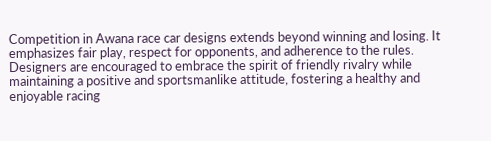Competition in Awana race car designs extends beyond winning and losing. It emphasizes fair play, respect for opponents, and adherence to the rules. Designers are encouraged to embrace the spirit of friendly rivalry while maintaining a positive and sportsmanlike attitude, fostering a healthy and enjoyable racing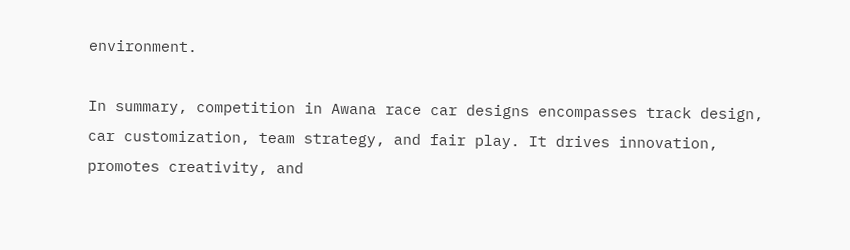environment.

In summary, competition in Awana race car designs encompasses track design, car customization, team strategy, and fair play. It drives innovation, promotes creativity, and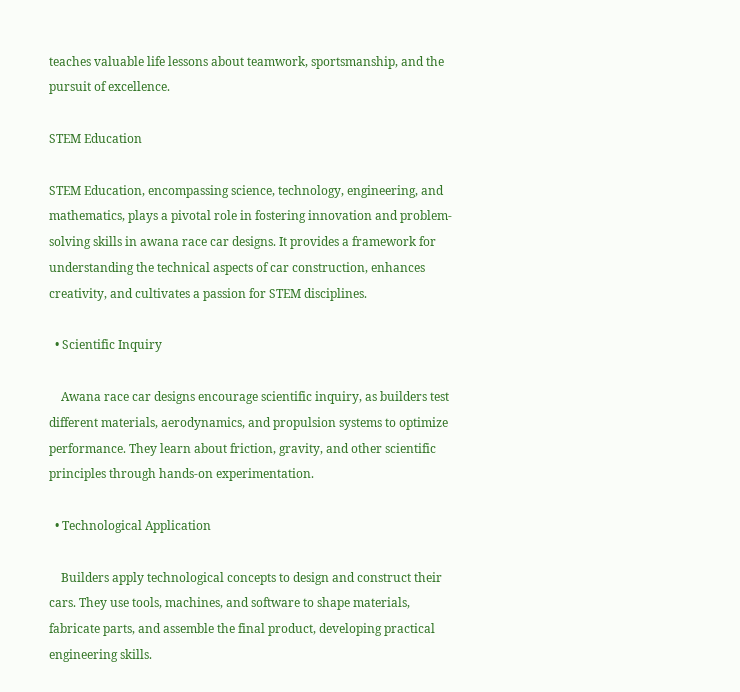teaches valuable life lessons about teamwork, sportsmanship, and the pursuit of excellence.

STEM Education

STEM Education, encompassing science, technology, engineering, and mathematics, plays a pivotal role in fostering innovation and problem-solving skills in awana race car designs. It provides a framework for understanding the technical aspects of car construction, enhances creativity, and cultivates a passion for STEM disciplines.

  • Scientific Inquiry

    Awana race car designs encourage scientific inquiry, as builders test different materials, aerodynamics, and propulsion systems to optimize performance. They learn about friction, gravity, and other scientific principles through hands-on experimentation.

  • Technological Application

    Builders apply technological concepts to design and construct their cars. They use tools, machines, and software to shape materials, fabricate parts, and assemble the final product, developing practical engineering skills.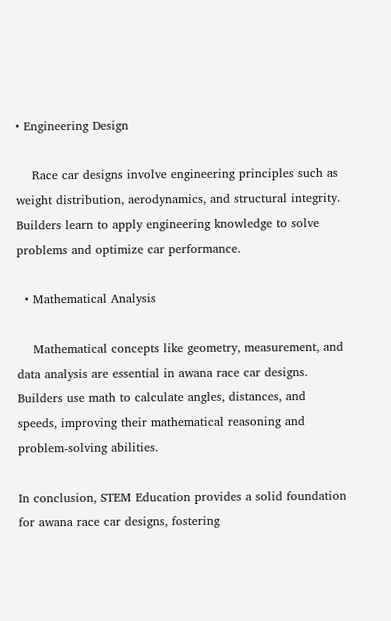• Engineering Design

    Race car designs involve engineering principles such as weight distribution, aerodynamics, and structural integrity. Builders learn to apply engineering knowledge to solve problems and optimize car performance.

  • Mathematical Analysis

    Mathematical concepts like geometry, measurement, and data analysis are essential in awana race car designs. Builders use math to calculate angles, distances, and speeds, improving their mathematical reasoning and problem-solving abilities.

In conclusion, STEM Education provides a solid foundation for awana race car designs, fostering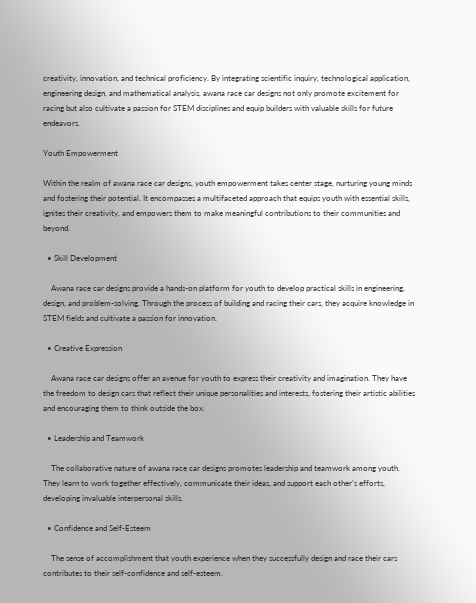creativity, innovation, and technical proficiency. By integrating scientific inquiry, technological application, engineering design, and mathematical analysis, awana race car designs not only promote excitement for racing but also cultivate a passion for STEM disciplines and equip builders with valuable skills for future endeavors.

Youth Empowerment

Within the realm of awana race car designs, youth empowerment takes center stage, nurturing young minds and fostering their potential. It encompasses a multifaceted approach that equips youth with essential skills, ignites their creativity, and empowers them to make meaningful contributions to their communities and beyond.

  • Skill Development

    Awana race car designs provide a hands-on platform for youth to develop practical skills in engineering, design, and problem-solving. Through the process of building and racing their cars, they acquire knowledge in STEM fields and cultivate a passion for innovation.

  • Creative Expression

    Awana race car designs offer an avenue for youth to express their creativity and imagination. They have the freedom to design cars that reflect their unique personalities and interests, fostering their artistic abilities and encouraging them to think outside the box.

  • Leadership and Teamwork

    The collaborative nature of awana race car designs promotes leadership and teamwork among youth. They learn to work together effectively, communicate their ideas, and support each other’s efforts, developing invaluable interpersonal skills.

  • Confidence and Self-Esteem

    The sense of accomplishment that youth experience when they successfully design and race their cars contributes to their self-confidence and self-esteem.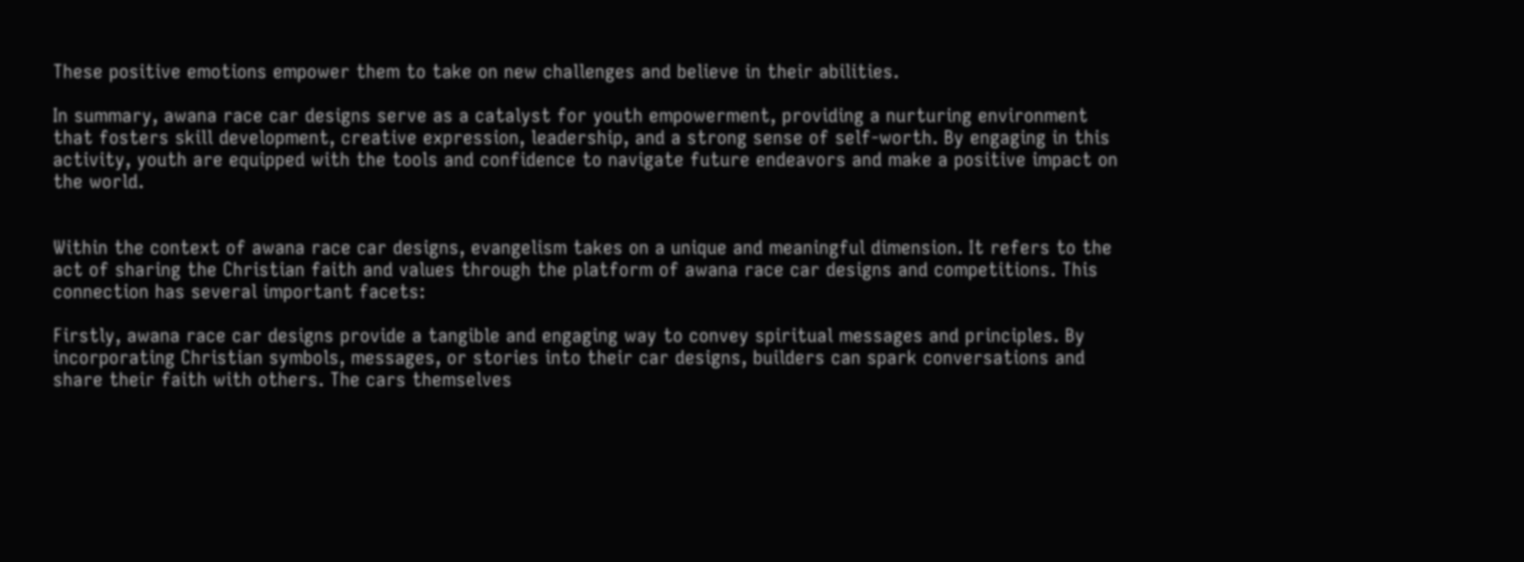These positive emotions empower them to take on new challenges and believe in their abilities.

In summary, awana race car designs serve as a catalyst for youth empowerment, providing a nurturing environment that fosters skill development, creative expression, leadership, and a strong sense of self-worth. By engaging in this activity, youth are equipped with the tools and confidence to navigate future endeavors and make a positive impact on the world.


Within the context of awana race car designs, evangelism takes on a unique and meaningful dimension. It refers to the act of sharing the Christian faith and values through the platform of awana race car designs and competitions. This connection has several important facets:

Firstly, awana race car designs provide a tangible and engaging way to convey spiritual messages and principles. By incorporating Christian symbols, messages, or stories into their car designs, builders can spark conversations and share their faith with others. The cars themselves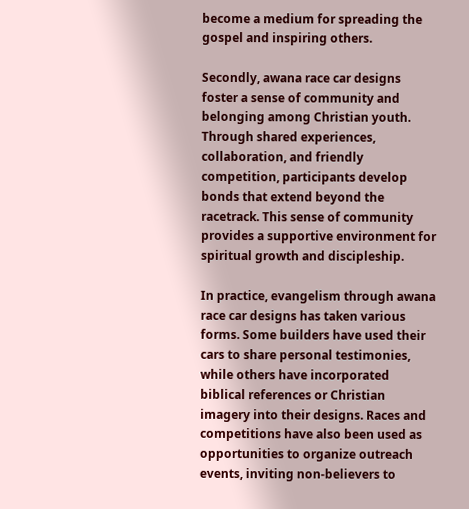become a medium for spreading the gospel and inspiring others.

Secondly, awana race car designs foster a sense of community and belonging among Christian youth. Through shared experiences, collaboration, and friendly competition, participants develop bonds that extend beyond the racetrack. This sense of community provides a supportive environment for spiritual growth and discipleship.

In practice, evangelism through awana race car designs has taken various forms. Some builders have used their cars to share personal testimonies, while others have incorporated biblical references or Christian imagery into their designs. Races and competitions have also been used as opportunities to organize outreach events, inviting non-believers to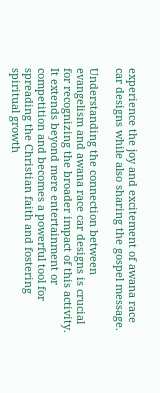experience the joy and excitement of awana race car designs while also sharing the gospel message.

Understanding the connection between evangelism and awana race car designs is crucial for recognizing the broader impact of this activity. It extends beyond mere entertainment or competition and becomes a powerful tool for spreading the Christian faith and fostering spiritual growth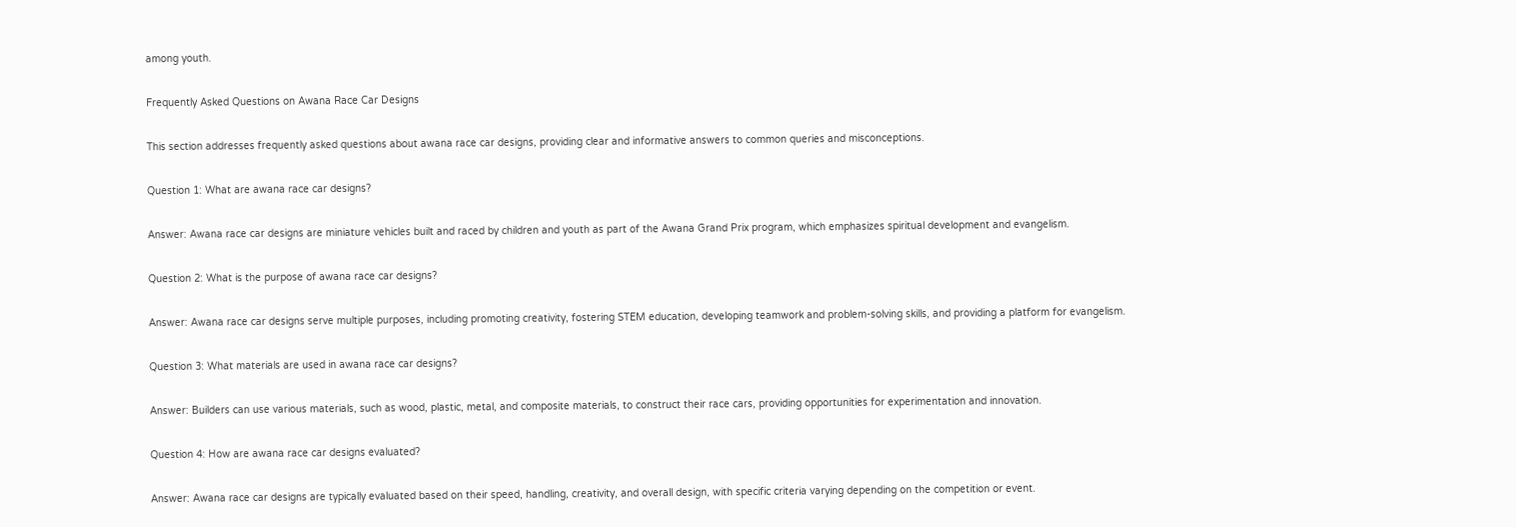among youth.

Frequently Asked Questions on Awana Race Car Designs

This section addresses frequently asked questions about awana race car designs, providing clear and informative answers to common queries and misconceptions.

Question 1: What are awana race car designs?

Answer: Awana race car designs are miniature vehicles built and raced by children and youth as part of the Awana Grand Prix program, which emphasizes spiritual development and evangelism.

Question 2: What is the purpose of awana race car designs?

Answer: Awana race car designs serve multiple purposes, including promoting creativity, fostering STEM education, developing teamwork and problem-solving skills, and providing a platform for evangelism.

Question 3: What materials are used in awana race car designs?

Answer: Builders can use various materials, such as wood, plastic, metal, and composite materials, to construct their race cars, providing opportunities for experimentation and innovation.

Question 4: How are awana race car designs evaluated?

Answer: Awana race car designs are typically evaluated based on their speed, handling, creativity, and overall design, with specific criteria varying depending on the competition or event.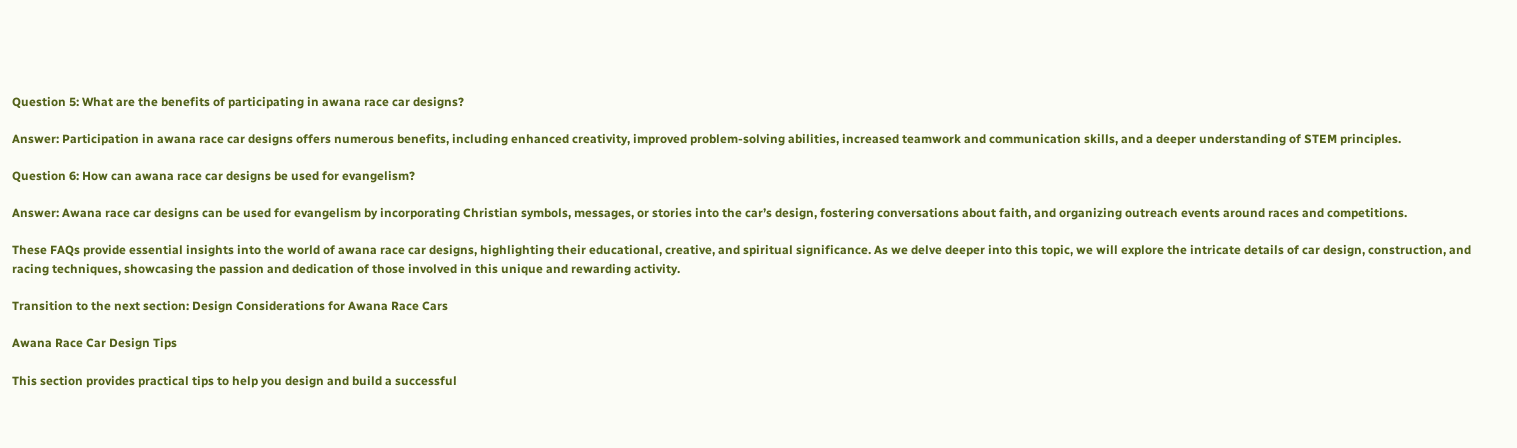Question 5: What are the benefits of participating in awana race car designs?

Answer: Participation in awana race car designs offers numerous benefits, including enhanced creativity, improved problem-solving abilities, increased teamwork and communication skills, and a deeper understanding of STEM principles.

Question 6: How can awana race car designs be used for evangelism?

Answer: Awana race car designs can be used for evangelism by incorporating Christian symbols, messages, or stories into the car’s design, fostering conversations about faith, and organizing outreach events around races and competitions.

These FAQs provide essential insights into the world of awana race car designs, highlighting their educational, creative, and spiritual significance. As we delve deeper into this topic, we will explore the intricate details of car design, construction, and racing techniques, showcasing the passion and dedication of those involved in this unique and rewarding activity.

Transition to the next section: Design Considerations for Awana Race Cars

Awana Race Car Design Tips

This section provides practical tips to help you design and build a successful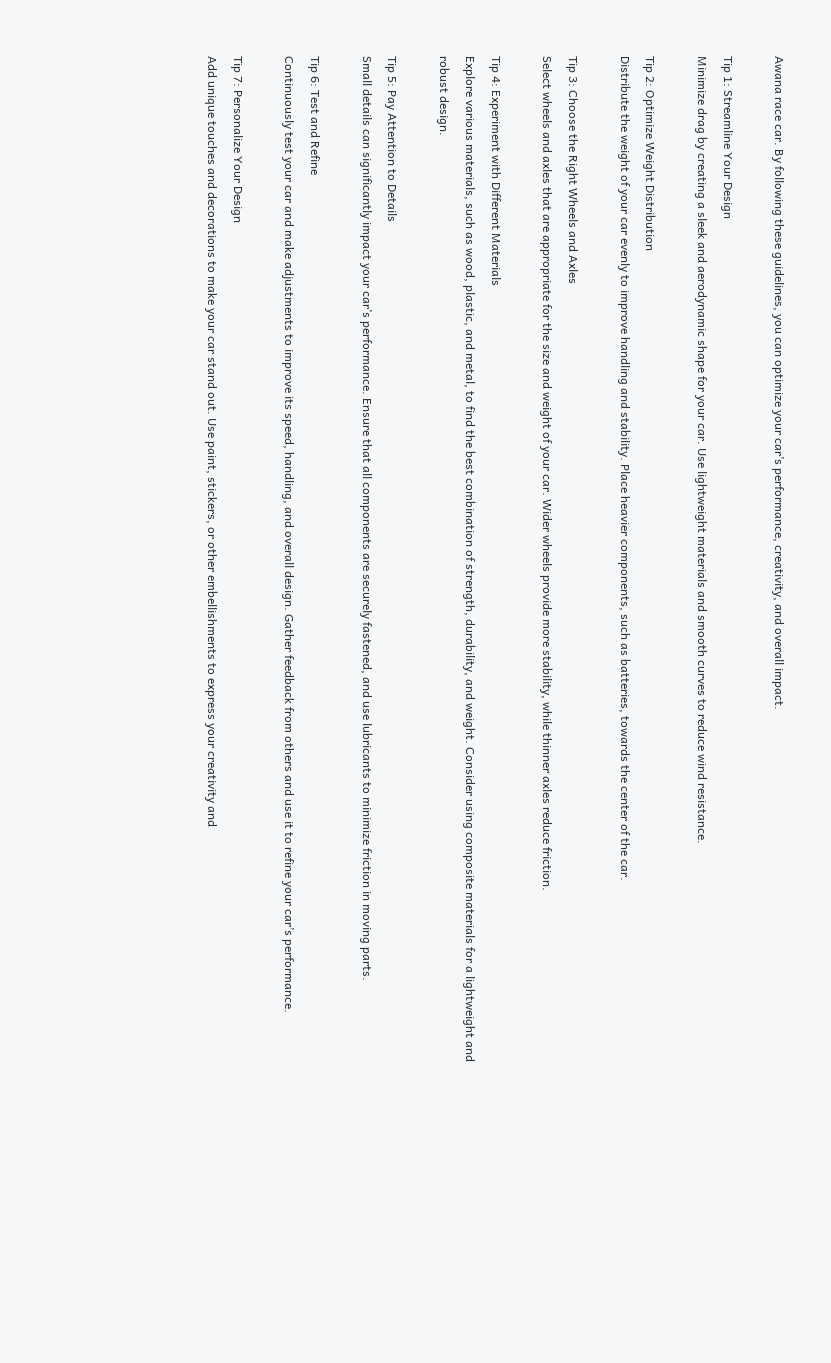Awana race car. By following these guidelines, you can optimize your car’s performance, creativity, and overall impact.

Tip 1: Streamline Your Design
Minimize drag by creating a sleek and aerodynamic shape for your car. Use lightweight materials and smooth curves to reduce wind resistance.

Tip 2: Optimize Weight Distribution
Distribute the weight of your car evenly to improve handling and stability. Place heavier components, such as batteries, towards the center of the car.

Tip 3: Choose the Right Wheels and Axles
Select wheels and axles that are appropriate for the size and weight of your car. Wider wheels provide more stability, while thinner axles reduce friction.

Tip 4: Experiment with Different Materials
Explore various materials, such as wood, plastic, and metal, to find the best combination of strength, durability, and weight. Consider using composite materials for a lightweight and robust design.

Tip 5: Pay Attention to Details
Small details can significantly impact your car’s performance. Ensure that all components are securely fastened, and use lubricants to minimize friction in moving parts.

Tip 6: Test and Refine
Continuously test your car and make adjustments to improve its speed, handling, and overall design. Gather feedback from others and use it to refine your car’s performance.

Tip 7: Personalize Your Design
Add unique touches and decorations to make your car stand out. Use paint, stickers, or other embellishments to express your creativity and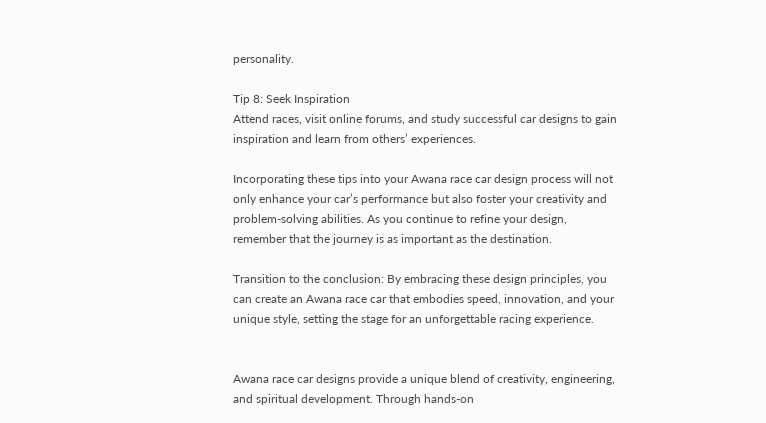personality.

Tip 8: Seek Inspiration
Attend races, visit online forums, and study successful car designs to gain inspiration and learn from others’ experiences.

Incorporating these tips into your Awana race car design process will not only enhance your car’s performance but also foster your creativity and problem-solving abilities. As you continue to refine your design, remember that the journey is as important as the destination.

Transition to the conclusion: By embracing these design principles, you can create an Awana race car that embodies speed, innovation, and your unique style, setting the stage for an unforgettable racing experience.


Awana race car designs provide a unique blend of creativity, engineering, and spiritual development. Through hands-on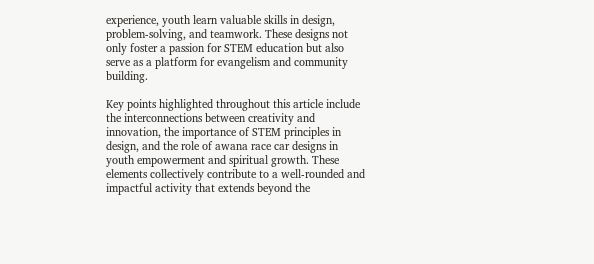experience, youth learn valuable skills in design, problem-solving, and teamwork. These designs not only foster a passion for STEM education but also serve as a platform for evangelism and community building.

Key points highlighted throughout this article include the interconnections between creativity and innovation, the importance of STEM principles in design, and the role of awana race car designs in youth empowerment and spiritual growth. These elements collectively contribute to a well-rounded and impactful activity that extends beyond the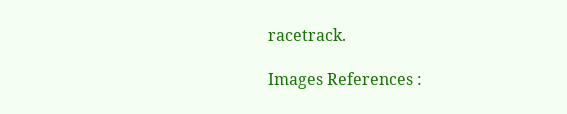racetrack.

Images References :